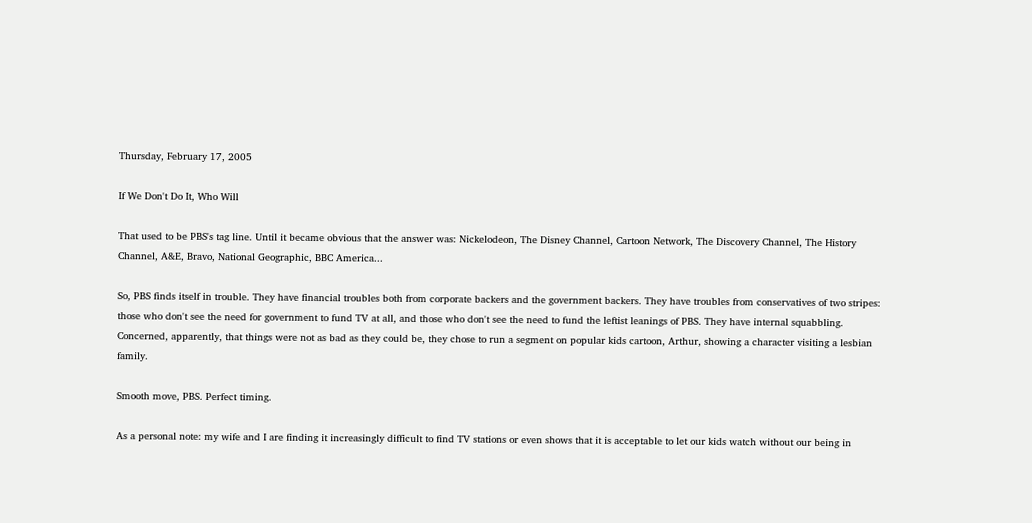Thursday, February 17, 2005

If We Don't Do It, Who Will

That used to be PBS's tag line. Until it became obvious that the answer was: Nickelodeon, The Disney Channel, Cartoon Network, The Discovery Channel, The History Channel, A&E, Bravo, National Geographic, BBC America...

So, PBS finds itself in trouble. They have financial troubles both from corporate backers and the government backers. They have troubles from conservatives of two stripes: those who don't see the need for government to fund TV at all, and those who don't see the need to fund the leftist leanings of PBS. They have internal squabbling. Concerned, apparently, that things were not as bad as they could be, they chose to run a segment on popular kids cartoon, Arthur, showing a character visiting a lesbian family.

Smooth move, PBS. Perfect timing.

As a personal note: my wife and I are finding it increasingly difficult to find TV stations or even shows that it is acceptable to let our kids watch without our being in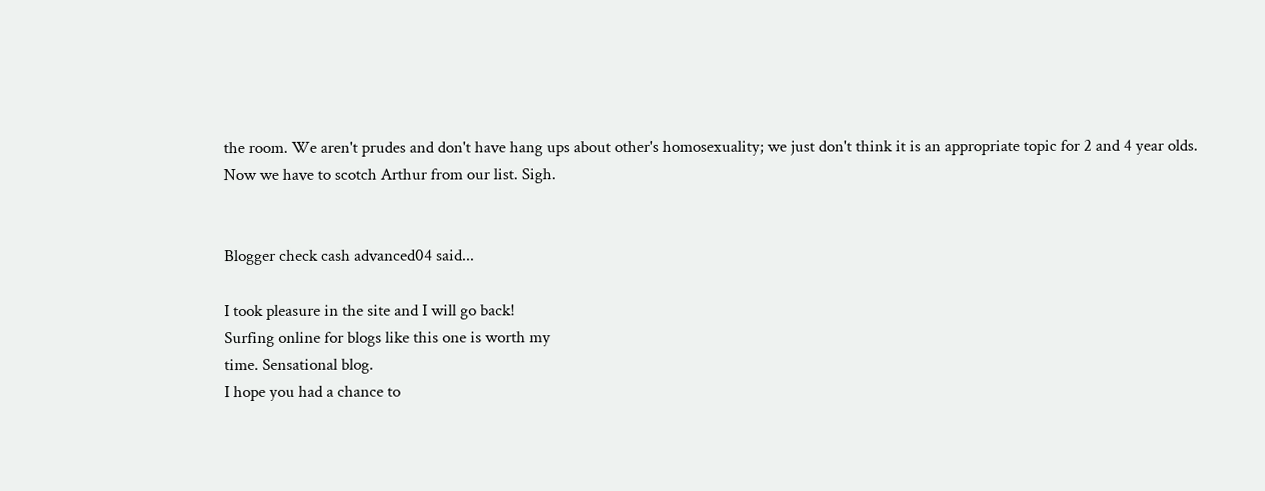the room. We aren't prudes and don't have hang ups about other's homosexuality; we just don't think it is an appropriate topic for 2 and 4 year olds. Now we have to scotch Arthur from our list. Sigh.


Blogger check cash advanced04 said...

I took pleasure in the site and I will go back!
Surfing online for blogs like this one is worth my
time. Sensational blog.
I hope you had a chance to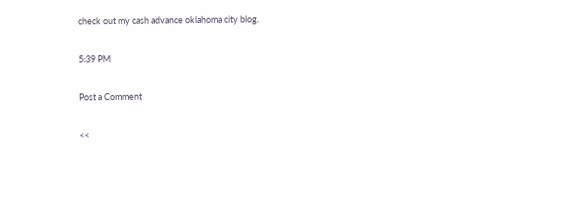check out my cash advance oklahoma city blog.

5:39 PM

Post a Comment

<<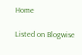Home

Listed on Blogwise